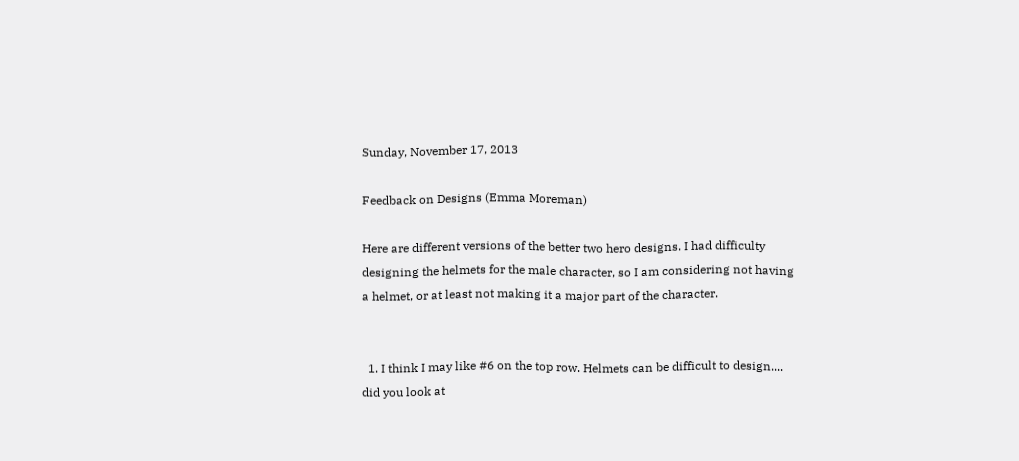Sunday, November 17, 2013

Feedback on Designs (Emma Moreman)

Here are different versions of the better two hero designs. I had difficulty designing the helmets for the male character, so I am considering not having a helmet, or at least not making it a major part of the character.


  1. I think I may like #6 on the top row. Helmets can be difficult to design.... did you look at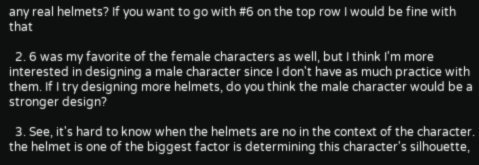any real helmets? If you want to go with #6 on the top row I would be fine with that

  2. 6 was my favorite of the female characters as well, but I think I'm more interested in designing a male character since I don't have as much practice with them. If I try designing more helmets, do you think the male character would be a stronger design?

  3. See, it's hard to know when the helmets are no in the context of the character. the helmet is one of the biggest factor is determining this character's silhouette,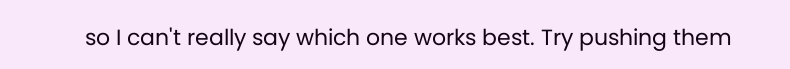so I can't really say which one works best. Try pushing them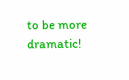to be more dramatic!